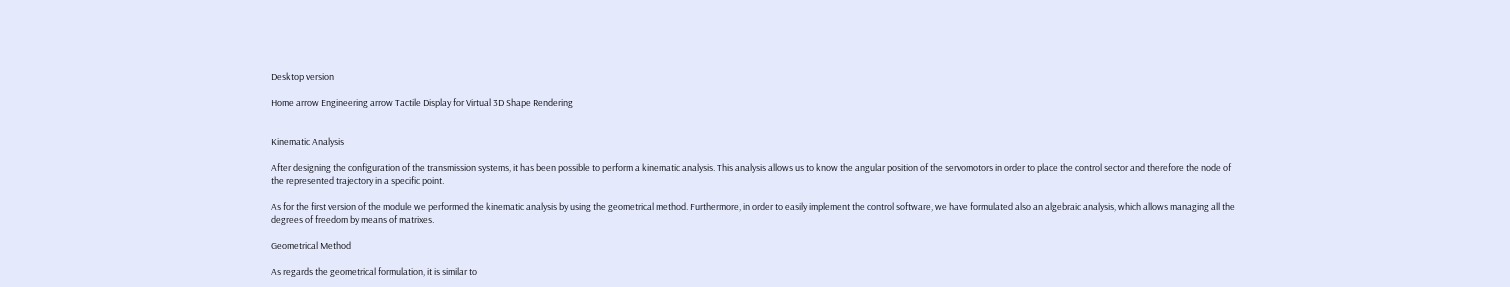Desktop version

Home arrow Engineering arrow Tactile Display for Virtual 3D Shape Rendering


Kinematic Analysis

After designing the configuration of the transmission systems, it has been possible to perform a kinematic analysis. This analysis allows us to know the angular position of the servomotors in order to place the control sector and therefore the node of the represented trajectory in a specific point.

As for the first version of the module we performed the kinematic analysis by using the geometrical method. Furthermore, in order to easily implement the control software, we have formulated also an algebraic analysis, which allows managing all the degrees of freedom by means of matrixes.

Geometrical Method

As regards the geometrical formulation, it is similar to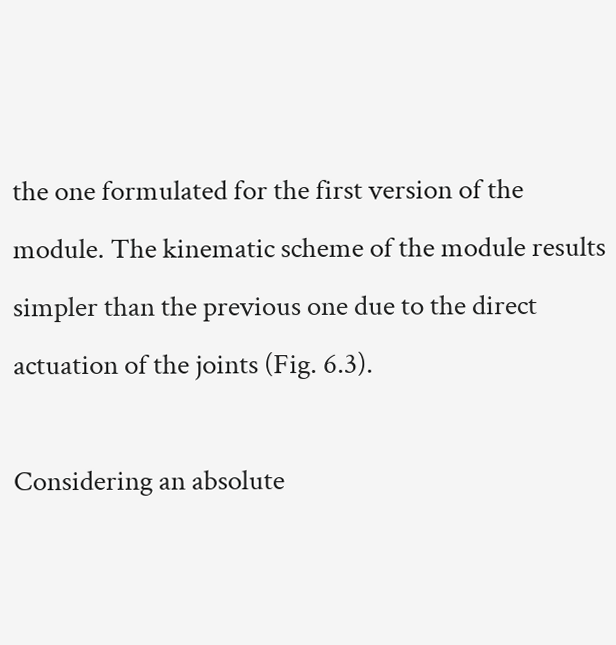the one formulated for the first version of the module. The kinematic scheme of the module results simpler than the previous one due to the direct actuation of the joints (Fig. 6.3).

Considering an absolute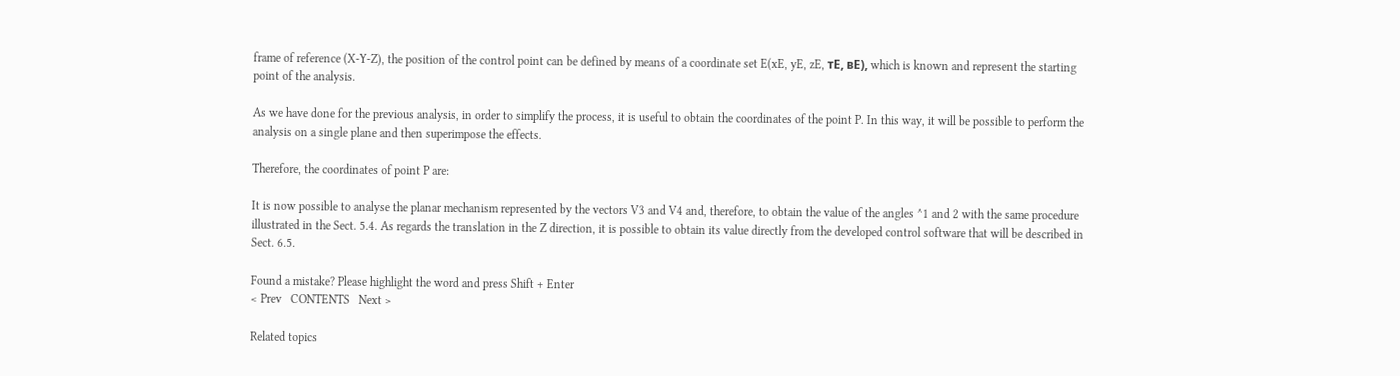frame of reference (X-Y-Z), the position of the control point can be defined by means of a coordinate set E(xE, yE, zE, тЕ, вЕ), which is known and represent the starting point of the analysis.

As we have done for the previous analysis, in order to simplify the process, it is useful to obtain the coordinates of the point P. In this way, it will be possible to perform the analysis on a single plane and then superimpose the effects.

Therefore, the coordinates of point P are:

It is now possible to analyse the planar mechanism represented by the vectors V3 and V4 and, therefore, to obtain the value of the angles ^1 and 2 with the same procedure illustrated in the Sect. 5.4. As regards the translation in the Z direction, it is possible to obtain its value directly from the developed control software that will be described in Sect. 6.5.

Found a mistake? Please highlight the word and press Shift + Enter
< Prev   CONTENTS   Next >

Related topics